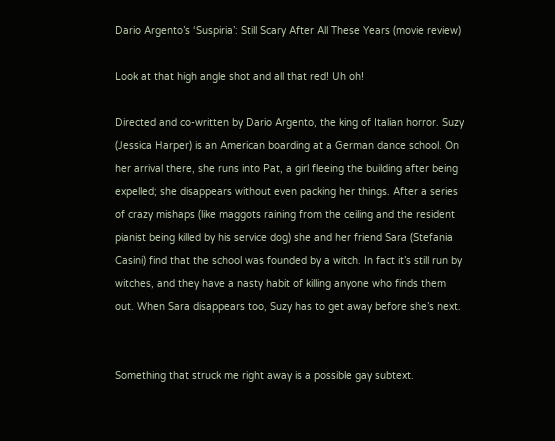Dario Argento’s ‘Suspiria’: Still Scary After All These Years (movie review)

Look at that high angle shot and all that red! Uh oh!

Directed and co-written by Dario Argento, the king of Italian horror. Suzy (Jessica Harper) is an American boarding at a German dance school. On her arrival there, she runs into Pat, a girl fleeing the building after being expelled; she disappears without even packing her things. After a series of crazy mishaps (like maggots raining from the ceiling and the resident pianist being killed by his service dog) she and her friend Sara (Stefania Casini) find that the school was founded by a witch. In fact it’s still run by witches, and they have a nasty habit of killing anyone who finds them out. When Sara disappears too, Suzy has to get away before she’s next.


Something that struck me right away is a possible gay subtext.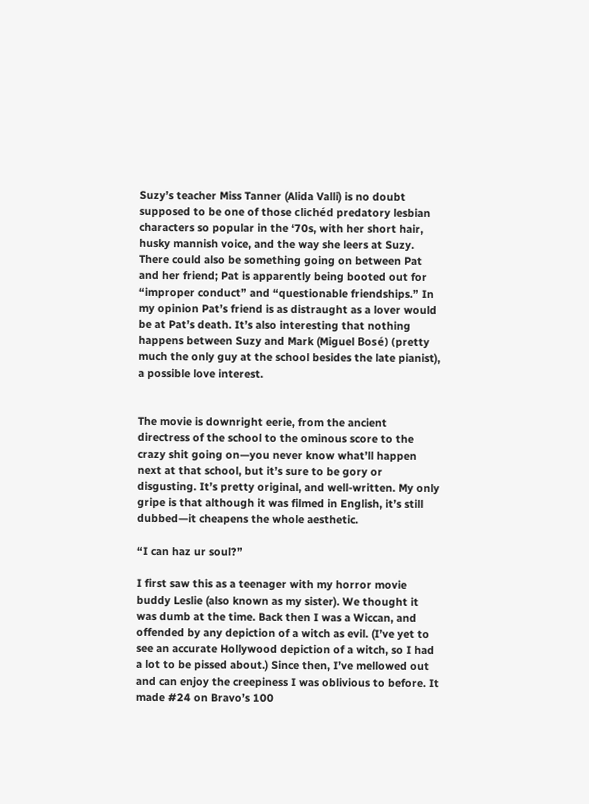Suzy’s teacher Miss Tanner (Alida Valli) is no doubt supposed to be one of those clichéd predatory lesbian characters so popular in the ‘70s, with her short hair, husky mannish voice, and the way she leers at Suzy. There could also be something going on between Pat and her friend; Pat is apparently being booted out for “improper conduct” and “questionable friendships.” In my opinion Pat’s friend is as distraught as a lover would be at Pat’s death. It’s also interesting that nothing happens between Suzy and Mark (Miguel Bosé) (pretty much the only guy at the school besides the late pianist), a possible love interest.


The movie is downright eerie, from the ancient directress of the school to the ominous score to the crazy shit going on—you never know what’ll happen next at that school, but it’s sure to be gory or disgusting. It’s pretty original, and well-written. My only gripe is that although it was filmed in English, it’s still dubbed—it cheapens the whole aesthetic.

“I can haz ur soul?”

I first saw this as a teenager with my horror movie buddy Leslie (also known as my sister). We thought it was dumb at the time. Back then I was a Wiccan, and offended by any depiction of a witch as evil. (I’ve yet to see an accurate Hollywood depiction of a witch, so I had a lot to be pissed about.) Since then, I’ve mellowed out and can enjoy the creepiness I was oblivious to before. It made #24 on Bravo’s 100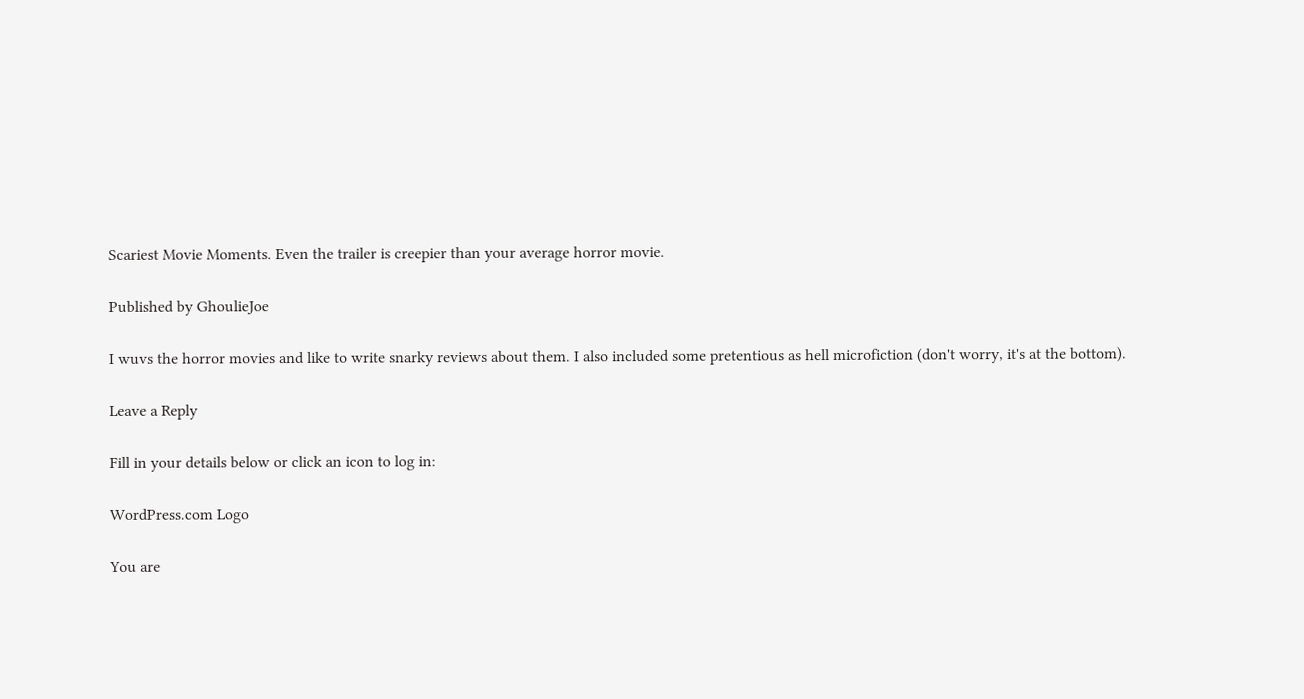Scariest Movie Moments. Even the trailer is creepier than your average horror movie.

Published by GhoulieJoe

I wuvs the horror movies and like to write snarky reviews about them. I also included some pretentious as hell microfiction (don't worry, it's at the bottom).

Leave a Reply

Fill in your details below or click an icon to log in:

WordPress.com Logo

You are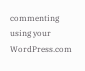commenting using your WordPress.com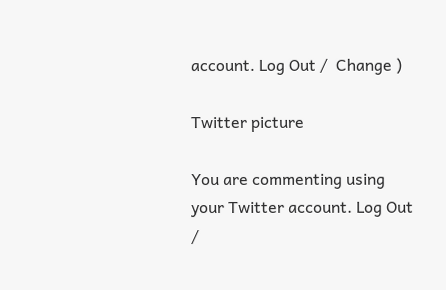account. Log Out /  Change )

Twitter picture

You are commenting using your Twitter account. Log Out /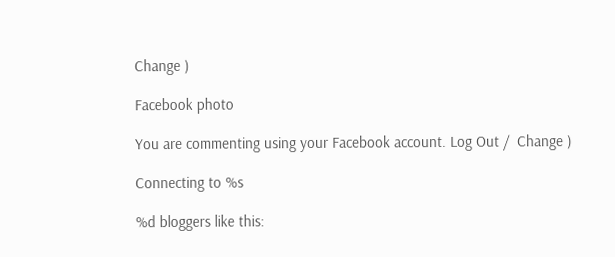Change )

Facebook photo

You are commenting using your Facebook account. Log Out /  Change )

Connecting to %s

%d bloggers like this: